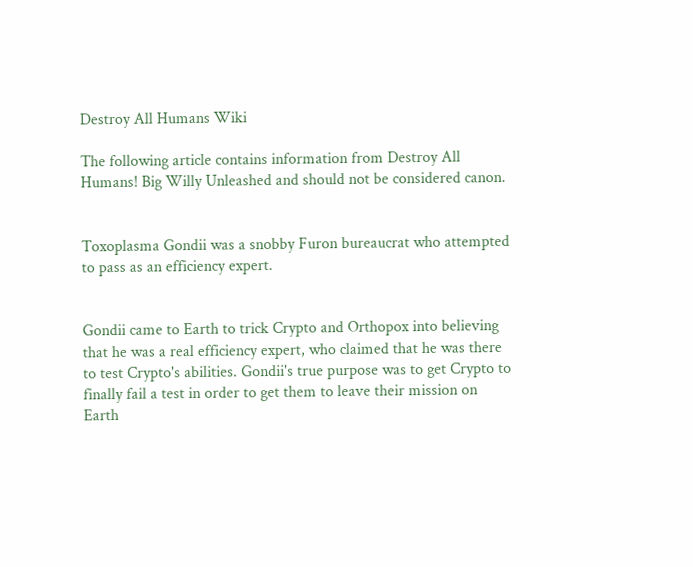Destroy All Humans Wiki

The following article contains information from Destroy All Humans! Big Willy Unleashed and should not be considered canon.


Toxoplasma Gondii was a snobby Furon bureaucrat who attempted to pass as an efficiency expert.


Gondii came to Earth to trick Crypto and Orthopox into believing that he was a real efficiency expert, who claimed that he was there to test Crypto's abilities. Gondii's true purpose was to get Crypto to finally fail a test in order to get them to leave their mission on Earth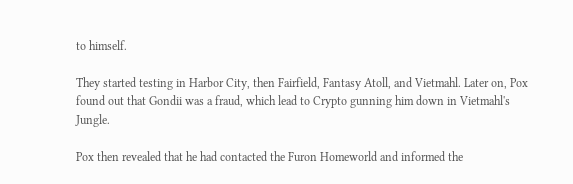to himself.

They started testing in Harbor City, then Fairfield, Fantasy Atoll, and Vietmahl. Later on, Pox found out that Gondii was a fraud, which lead to Crypto gunning him down in Vietmahl's Jungle.

Pox then revealed that he had contacted the Furon Homeworld and informed the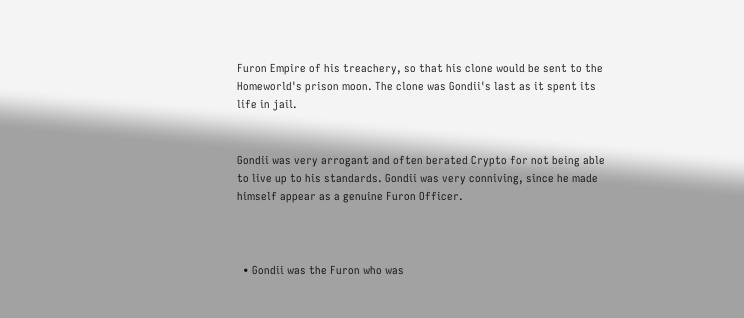Furon Empire of his treachery, so that his clone would be sent to the Homeworld's prison moon. The clone was Gondii's last as it spent its life in jail.


Gondii was very arrogant and often berated Crypto for not being able to live up to his standards. Gondii was very conniving, since he made himself appear as a genuine Furon Officer.



  • Gondii was the Furon who was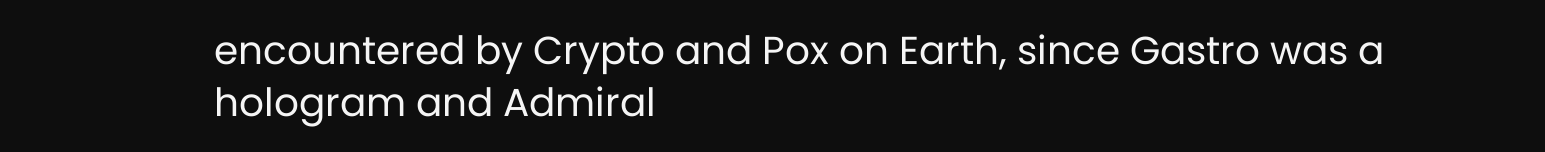encountered by Crypto and Pox on Earth, since Gastro was a hologram and Admiral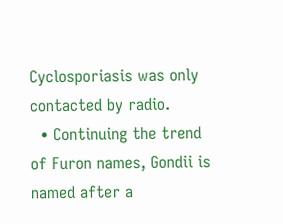Cyclosporiasis was only contacted by radio.
  • Continuing the trend of Furon names, Gondii is named after a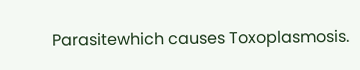Parasitewhich causes Toxoplasmosis.